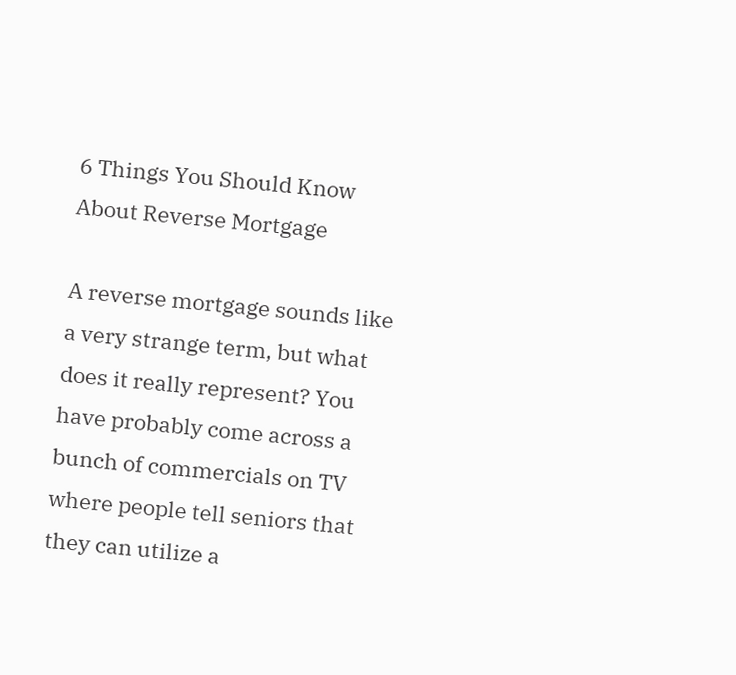6 Things You Should Know About Reverse Mortgage

A reverse mortgage sounds like a very strange term, but what does it really represent? You have probably come across a bunch of commercials on TV where people tell seniors that they can utilize a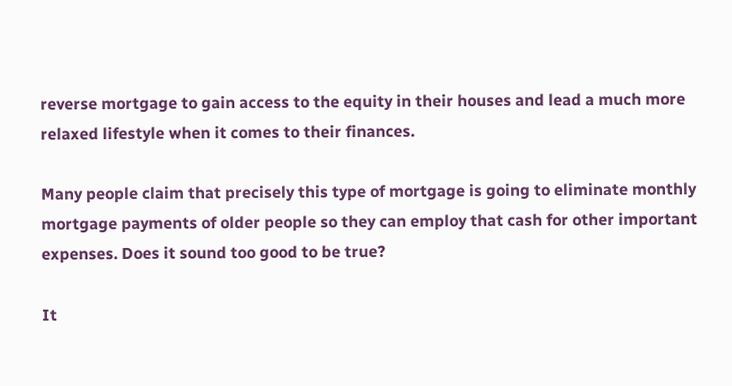reverse mortgage to gain access to the equity in their houses and lead a much more relaxed lifestyle when it comes to their finances.

Many people claim that precisely this type of mortgage is going to eliminate monthly mortgage payments of older people so they can employ that cash for other important expenses. Does it sound too good to be true?

It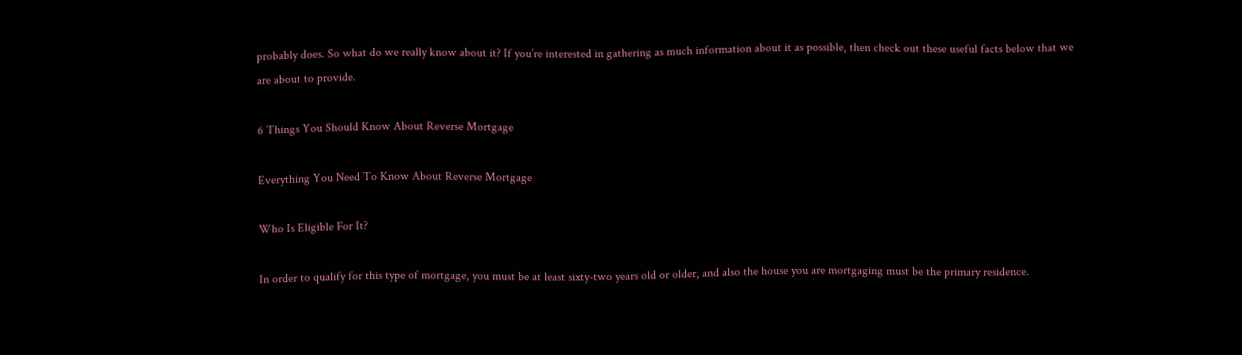probably does. So what do we really know about it? If you’re interested in gathering as much information about it as possible, then check out these useful facts below that we are about to provide.

6 Things You Should Know About Reverse Mortgage

Everything You Need To Know About Reverse Mortgage

Who Is Eligible For It?

In order to qualify for this type of mortgage, you must be at least sixty-two years old or older, and also the house you are mortgaging must be the primary residence.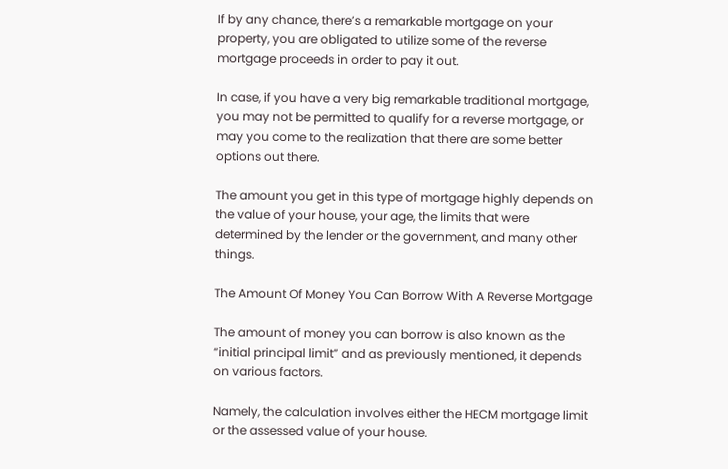If by any chance, there’s a remarkable mortgage on your property, you are obligated to utilize some of the reverse mortgage proceeds in order to pay it out.

In case, if you have a very big remarkable traditional mortgage, you may not be permitted to qualify for a reverse mortgage, or may you come to the realization that there are some better options out there.

The amount you get in this type of mortgage highly depends on the value of your house, your age, the limits that were determined by the lender or the government, and many other things.

The Amount Of Money You Can Borrow With A Reverse Mortgage

The amount of money you can borrow is also known as the “initial principal limit” and as previously mentioned, it depends on various factors.

Namely, the calculation involves either the HECM mortgage limit or the assessed value of your house.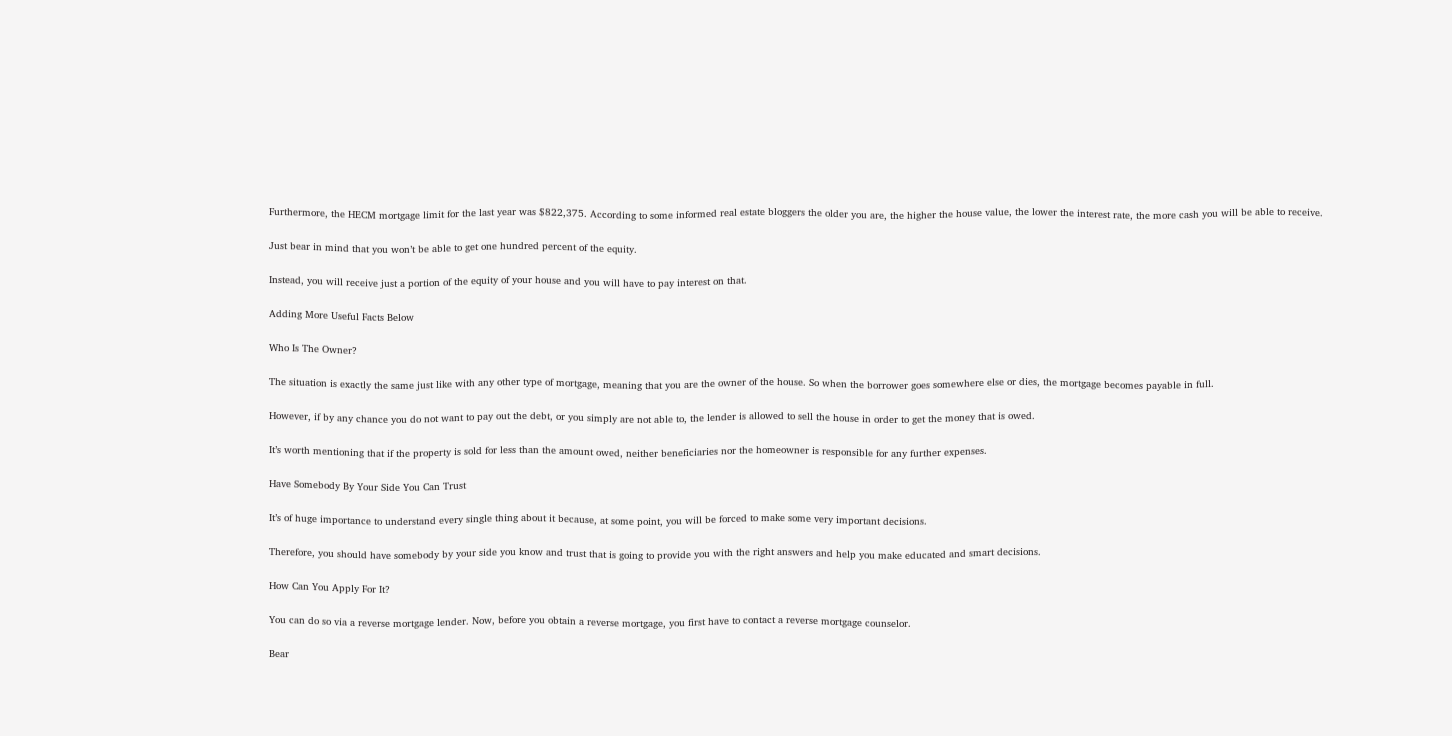Furthermore, the HECM mortgage limit for the last year was $822,375. According to some informed real estate bloggers the older you are, the higher the house value, the lower the interest rate, the more cash you will be able to receive.

Just bear in mind that you won’t be able to get one hundred percent of the equity.

Instead, you will receive just a portion of the equity of your house and you will have to pay interest on that.

Adding More Useful Facts Below

Who Is The Owner?

The situation is exactly the same just like with any other type of mortgage, meaning that you are the owner of the house. So when the borrower goes somewhere else or dies, the mortgage becomes payable in full.

However, if by any chance you do not want to pay out the debt, or you simply are not able to, the lender is allowed to sell the house in order to get the money that is owed.

It’s worth mentioning that if the property is sold for less than the amount owed, neither beneficiaries nor the homeowner is responsible for any further expenses.

Have Somebody By Your Side You Can Trust

It’s of huge importance to understand every single thing about it because, at some point, you will be forced to make some very important decisions.

Therefore, you should have somebody by your side you know and trust that is going to provide you with the right answers and help you make educated and smart decisions.

How Can You Apply For It?

You can do so via a reverse mortgage lender. Now, before you obtain a reverse mortgage, you first have to contact a reverse mortgage counselor.

Bear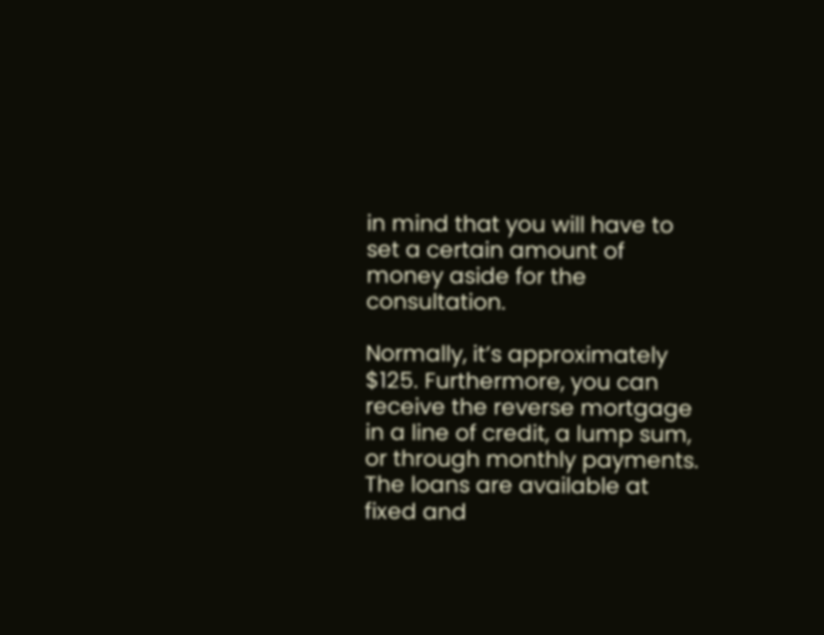in mind that you will have to set a certain amount of money aside for the consultation.

Normally, it’s approximately $125. Furthermore, you can receive the reverse mortgage in a line of credit, a lump sum, or through monthly payments. The loans are available at fixed and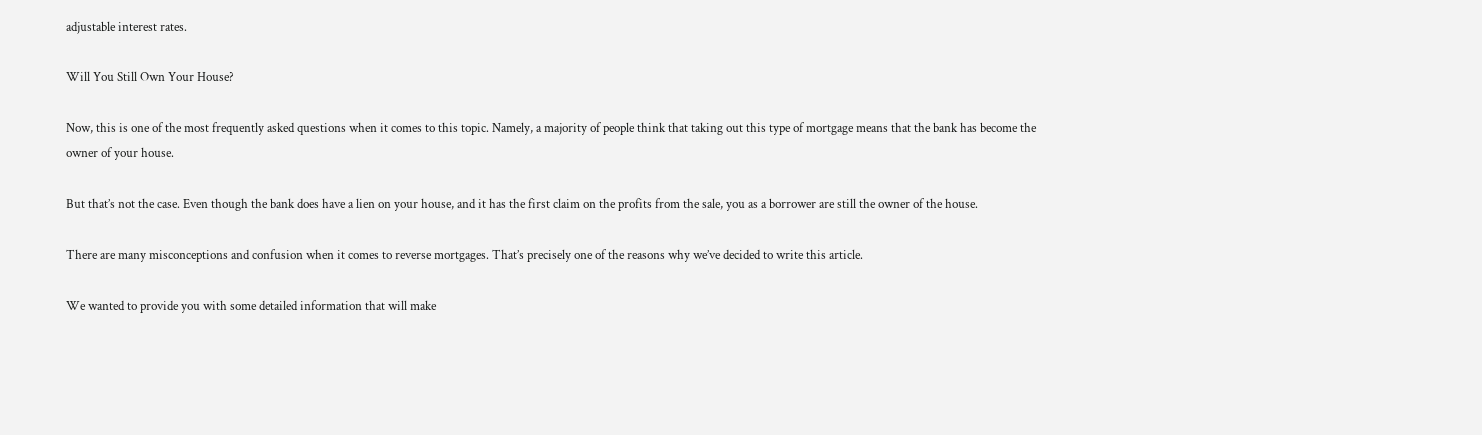adjustable interest rates.

Will You Still Own Your House?

Now, this is one of the most frequently asked questions when it comes to this topic. Namely, a majority of people think that taking out this type of mortgage means that the bank has become the owner of your house.

But that’s not the case. Even though the bank does have a lien on your house, and it has the first claim on the profits from the sale, you as a borrower are still the owner of the house.

There are many misconceptions and confusion when it comes to reverse mortgages. That’s precisely one of the reasons why we’ve decided to write this article.

We wanted to provide you with some detailed information that will make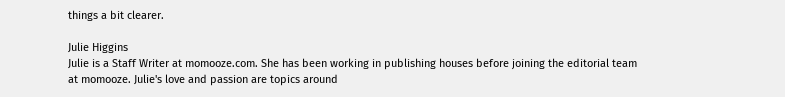things a bit clearer.

Julie Higgins
Julie is a Staff Writer at momooze.com. She has been working in publishing houses before joining the editorial team at momooze. Julie's love and passion are topics around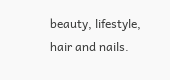beauty, lifestyle, hair and nails.